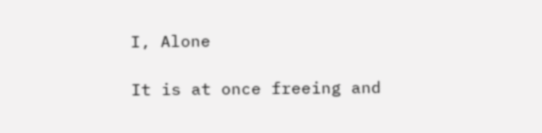I, Alone

It is at once freeing and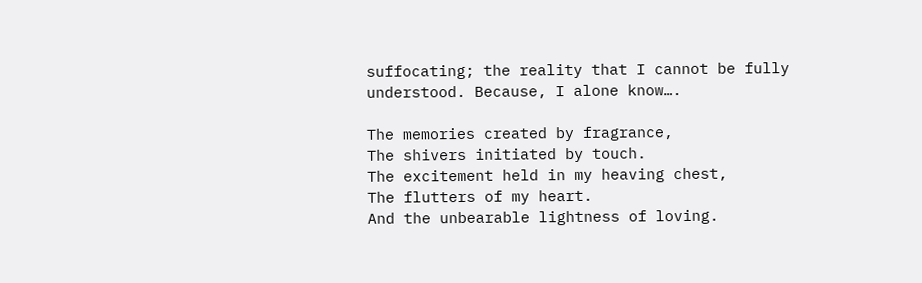suffocating; the reality that I cannot be fully understood. Because, I alone know….

The memories created by fragrance,
The shivers initiated by touch.
The excitement held in my heaving chest,
The flutters of my heart.
And the unbearable lightness of loving.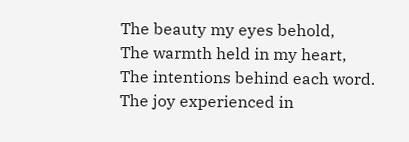The beauty my eyes behold,
The warmth held in my heart,
The intentions behind each word.
The joy experienced in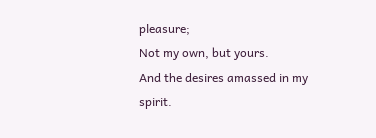pleasure;
Not my own, but yours.
And the desires amassed in my spirit.